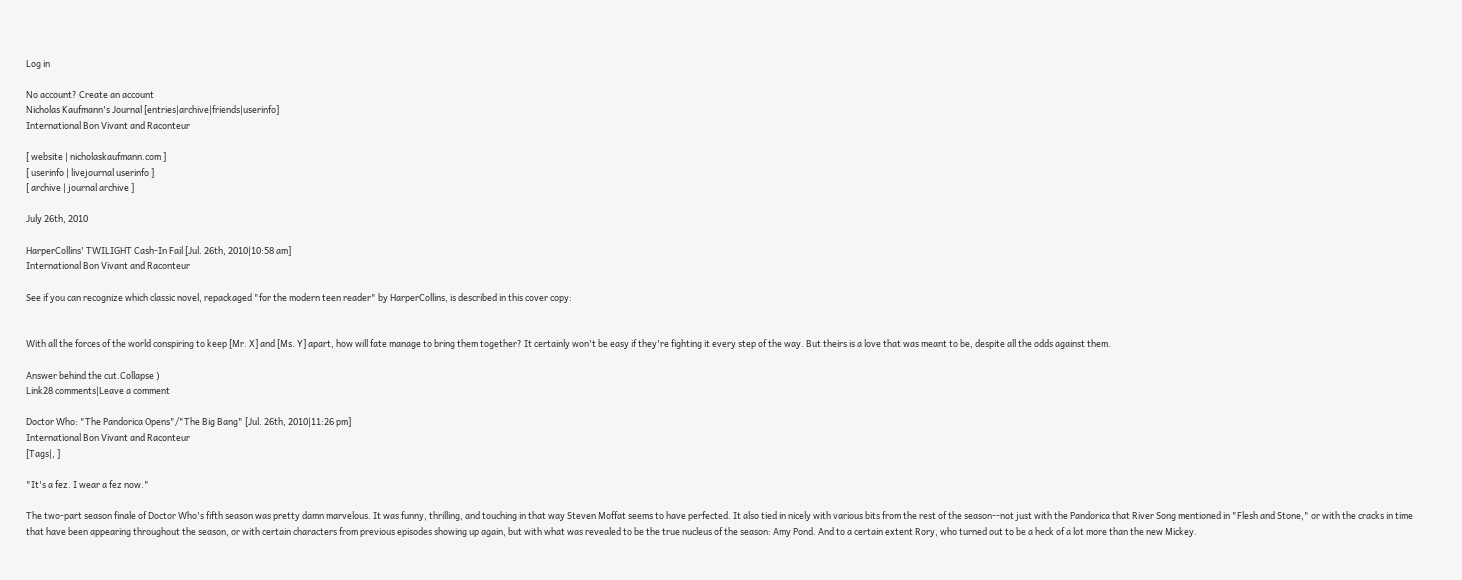Log in

No account? Create an account
Nicholas Kaufmann's Journal [entries|archive|friends|userinfo]
International Bon Vivant and Raconteur

[ website | nicholaskaufmann.com ]
[ userinfo | livejournal userinfo ]
[ archive | journal archive ]

July 26th, 2010

HarperCollins' TWILIGHT Cash-In Fail [Jul. 26th, 2010|10:58 am]
International Bon Vivant and Raconteur

See if you can recognize which classic novel, repackaged "for the modern teen reader" by HarperCollins, is described in this cover copy:


With all the forces of the world conspiring to keep [Mr. X] and [Ms. Y] apart, how will fate manage to bring them together? It certainly won't be easy if they're fighting it every step of the way. But theirs is a love that was meant to be, despite all the odds against them.

Answer behind the cut.Collapse )
Link28 comments|Leave a comment

Doctor Who: "The Pandorica Opens"/"The Big Bang" [Jul. 26th, 2010|11:26 pm]
International Bon Vivant and Raconteur
[Tags|, ]

"It's a fez. I wear a fez now."

The two-part season finale of Doctor Who's fifth season was pretty damn marvelous. It was funny, thrilling, and touching in that way Steven Moffat seems to have perfected. It also tied in nicely with various bits from the rest of the season--not just with the Pandorica that River Song mentioned in "Flesh and Stone," or with the cracks in time that have been appearing throughout the season, or with certain characters from previous episodes showing up again, but with what was revealed to be the true nucleus of the season: Amy Pond. And to a certain extent Rory, who turned out to be a heck of a lot more than the new Mickey.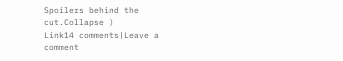Spoilers behind the cut.Collapse )
Link14 comments|Leave a comment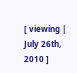[ viewing | July 26th, 2010 ]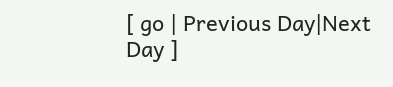[ go | Previous Day|Next Day ]